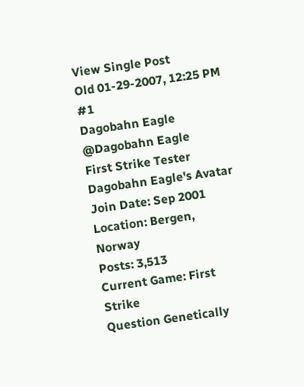View Single Post
Old 01-29-2007, 12:25 PM   #1
Dagobahn Eagle
@Dagobahn Eagle
First Strike Tester
Dagobahn Eagle's Avatar
Join Date: Sep 2001
Location: Bergen, Norway
Posts: 3,513
Current Game: First Strike
Question Genetically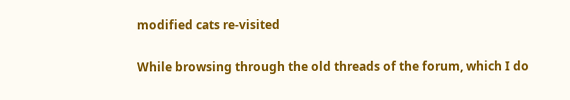modified cats re-visited

While browsing through the old threads of the forum, which I do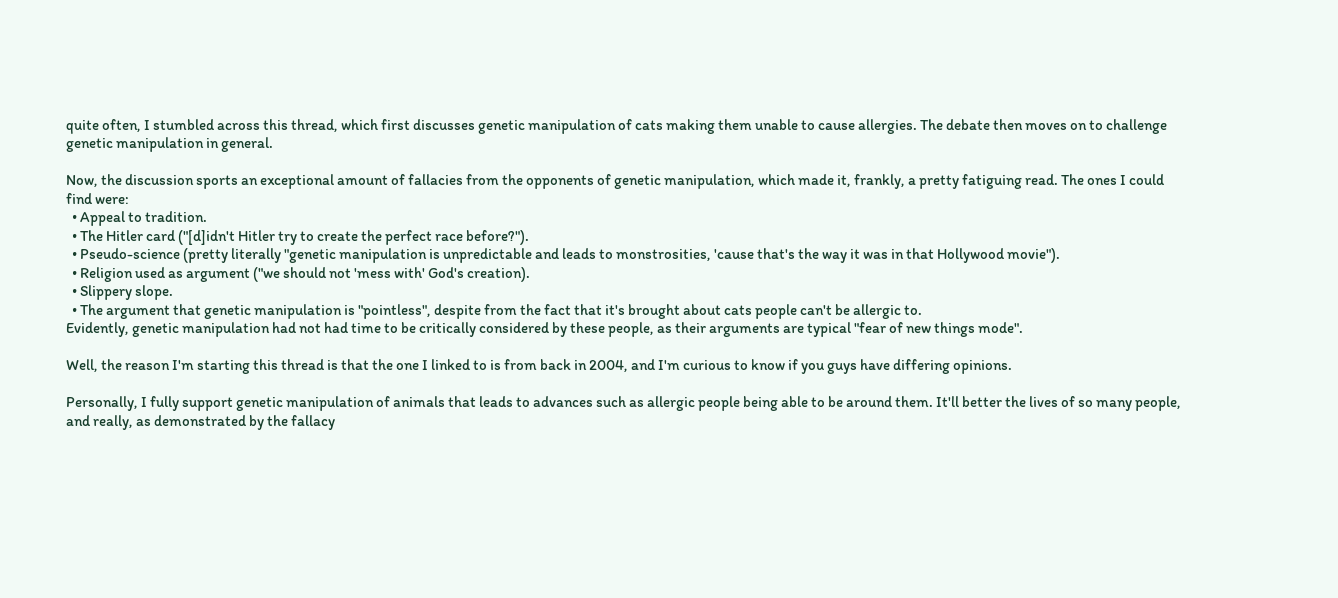quite often, I stumbled across this thread, which first discusses genetic manipulation of cats making them unable to cause allergies. The debate then moves on to challenge genetic manipulation in general.

Now, the discussion sports an exceptional amount of fallacies from the opponents of genetic manipulation, which made it, frankly, a pretty fatiguing read. The ones I could find were:
  • Appeal to tradition.
  • The Hitler card ("[d]idn't Hitler try to create the perfect race before?").
  • Pseudo-science (pretty literally "genetic manipulation is unpredictable and leads to monstrosities, 'cause that's the way it was in that Hollywood movie").
  • Religion used as argument ("we should not 'mess with' God's creation).
  • Slippery slope.
  • The argument that genetic manipulation is "pointless", despite from the fact that it's brought about cats people can't be allergic to.
Evidently, genetic manipulation had not had time to be critically considered by these people, as their arguments are typical "fear of new things mode".

Well, the reason I'm starting this thread is that the one I linked to is from back in 2004, and I'm curious to know if you guys have differing opinions.

Personally, I fully support genetic manipulation of animals that leads to advances such as allergic people being able to be around them. It'll better the lives of so many people, and really, as demonstrated by the fallacy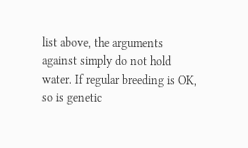list above, the arguments against simply do not hold water. If regular breeding is OK, so is genetic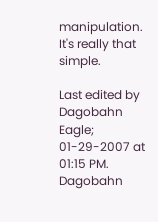manipulation. It's really that simple.

Last edited by Dagobahn Eagle; 01-29-2007 at 01:15 PM.
Dagobahn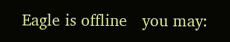Eagle is offline   you may: